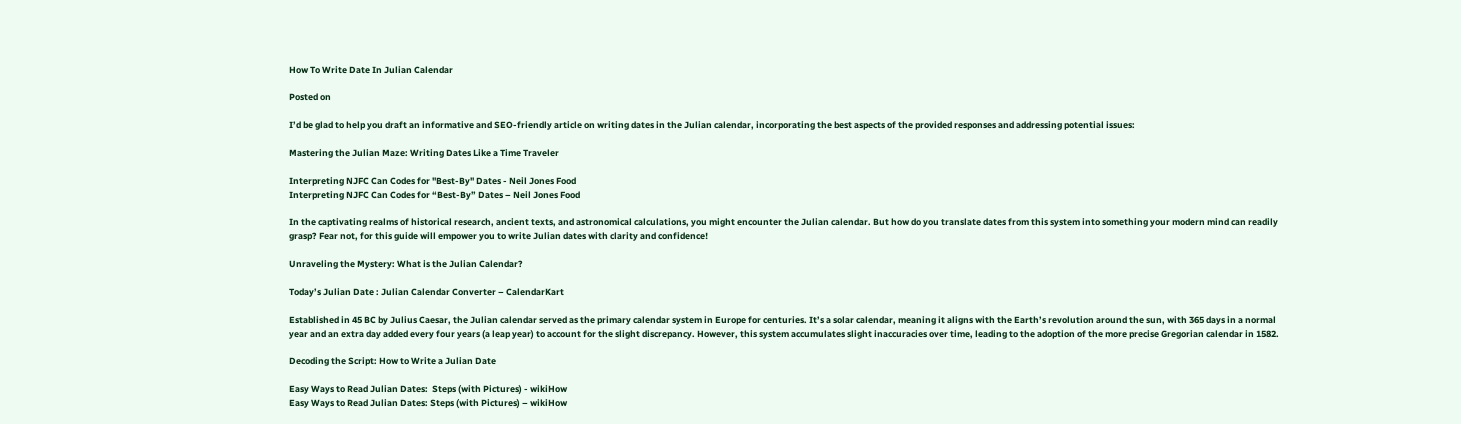How To Write Date In Julian Calendar

Posted on

I’d be glad to help you draft an informative and SEO-friendly article on writing dates in the Julian calendar, incorporating the best aspects of the provided responses and addressing potential issues:

Mastering the Julian Maze: Writing Dates Like a Time Traveler

Interpreting NJFC Can Codes for "Best-By" Dates - Neil Jones Food
Interpreting NJFC Can Codes for “Best-By” Dates – Neil Jones Food

In the captivating realms of historical research, ancient texts, and astronomical calculations, you might encounter the Julian calendar. But how do you translate dates from this system into something your modern mind can readily grasp? Fear not, for this guide will empower you to write Julian dates with clarity and confidence!

Unraveling the Mystery: What is the Julian Calendar?

Today’s Julian Date : Julian Calendar Converter – CalendarKart

Established in 45 BC by Julius Caesar, the Julian calendar served as the primary calendar system in Europe for centuries. It’s a solar calendar, meaning it aligns with the Earth’s revolution around the sun, with 365 days in a normal year and an extra day added every four years (a leap year) to account for the slight discrepancy. However, this system accumulates slight inaccuracies over time, leading to the adoption of the more precise Gregorian calendar in 1582.

Decoding the Script: How to Write a Julian Date

Easy Ways to Read Julian Dates:  Steps (with Pictures) - wikiHow
Easy Ways to Read Julian Dates: Steps (with Pictures) – wikiHow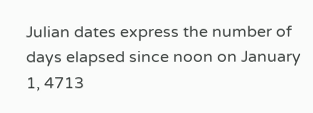Julian dates express the number of days elapsed since noon on January 1, 4713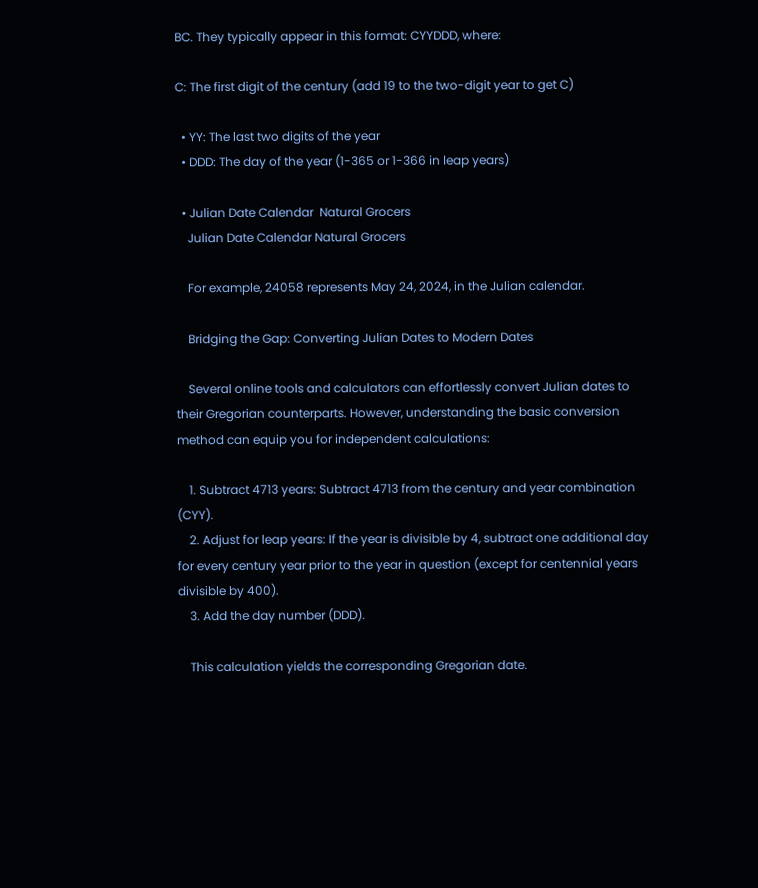BC. They typically appear in this format: CYYDDD, where:

C: The first digit of the century (add 19 to the two-digit year to get C)

  • YY: The last two digits of the year
  • DDD: The day of the year (1-365 or 1-366 in leap years)

  • Julian Date Calendar  Natural Grocers
    Julian Date Calendar Natural Grocers

    For example, 24058 represents May 24, 2024, in the Julian calendar.

    Bridging the Gap: Converting Julian Dates to Modern Dates

    Several online tools and calculators can effortlessly convert Julian dates to their Gregorian counterparts. However, understanding the basic conversion method can equip you for independent calculations:

    1. Subtract 4713 years: Subtract 4713 from the century and year combination (CYY).
    2. Adjust for leap years: If the year is divisible by 4, subtract one additional day for every century year prior to the year in question (except for centennial years divisible by 400).
    3. Add the day number (DDD).

    This calculation yields the corresponding Gregorian date.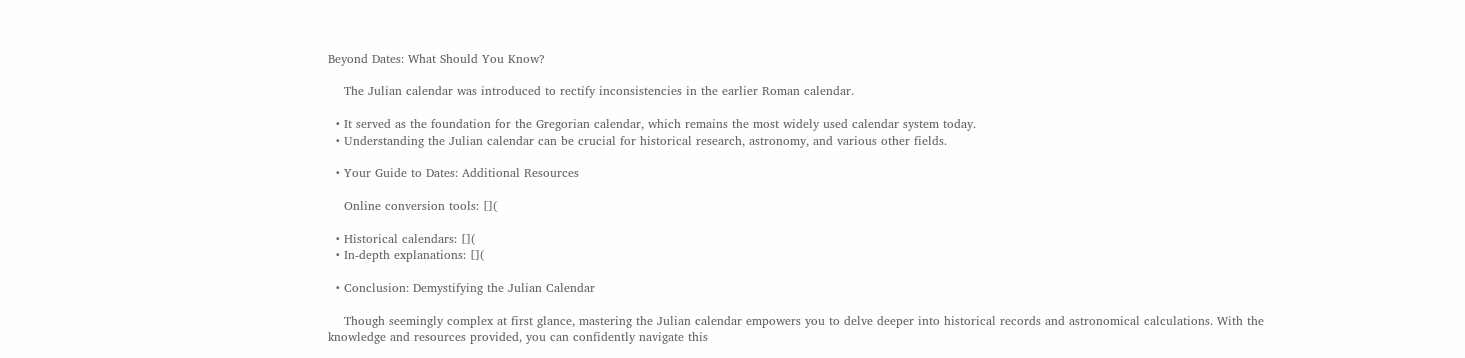Beyond Dates: What Should You Know?

    The Julian calendar was introduced to rectify inconsistencies in the earlier Roman calendar.

  • It served as the foundation for the Gregorian calendar, which remains the most widely used calendar system today.
  • Understanding the Julian calendar can be crucial for historical research, astronomy, and various other fields.

  • Your Guide to Dates: Additional Resources

    Online conversion tools: [](

  • Historical calendars: [](
  • In-depth explanations: [](

  • Conclusion: Demystifying the Julian Calendar

    Though seemingly complex at first glance, mastering the Julian calendar empowers you to delve deeper into historical records and astronomical calculations. With the knowledge and resources provided, you can confidently navigate this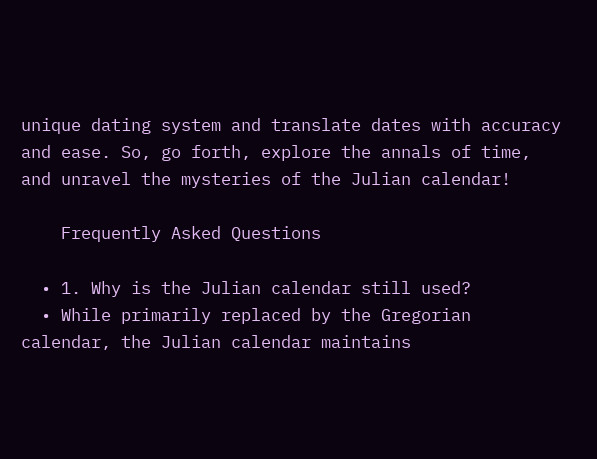unique dating system and translate dates with accuracy and ease. So, go forth, explore the annals of time, and unravel the mysteries of the Julian calendar!

    Frequently Asked Questions

  • 1. Why is the Julian calendar still used?
  • While primarily replaced by the Gregorian calendar, the Julian calendar maintains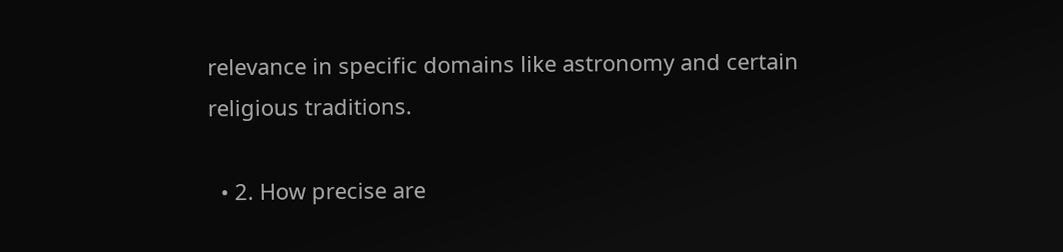relevance in specific domains like astronomy and certain religious traditions.

  • 2. How precise are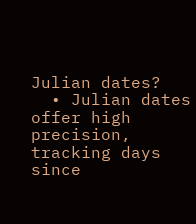Julian dates?
  • Julian dates offer high precision, tracking days since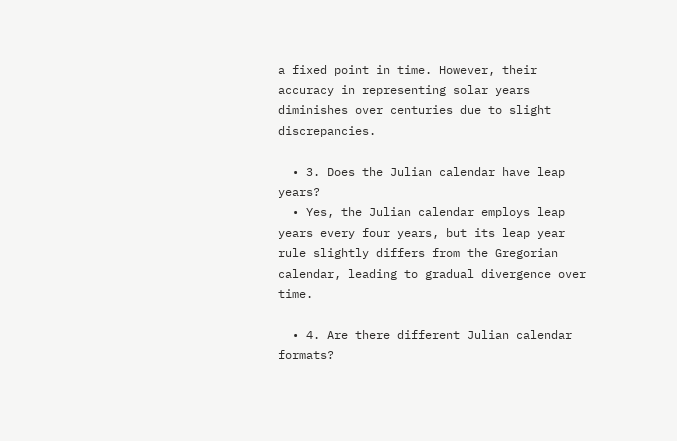a fixed point in time. However, their accuracy in representing solar years diminishes over centuries due to slight discrepancies.

  • 3. Does the Julian calendar have leap years?
  • Yes, the Julian calendar employs leap years every four years, but its leap year rule slightly differs from the Gregorian calendar, leading to gradual divergence over time.

  • 4. Are there different Julian calendar formats?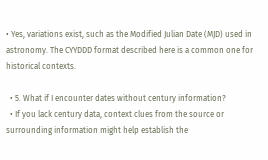• Yes, variations exist, such as the Modified Julian Date (MJD) used in astronomy. The CYYDDD format described here is a common one for historical contexts.

  • 5. What if I encounter dates without century information?
  • If you lack century data, context clues from the source or surrounding information might help establish the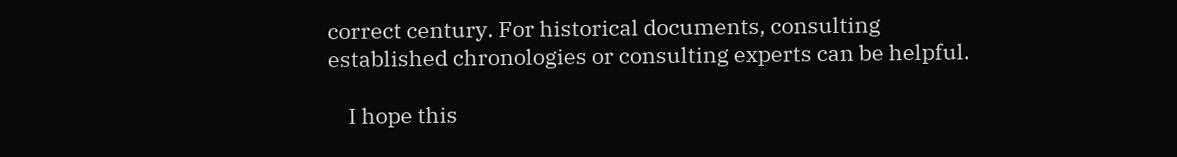correct century. For historical documents, consulting established chronologies or consulting experts can be helpful.

    I hope this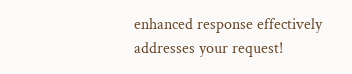enhanced response effectively addresses your request!